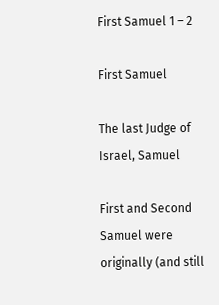First Samuel 1 – 2

First Samuel

The last Judge of Israel, Samuel

First and Second Samuel were originally (and still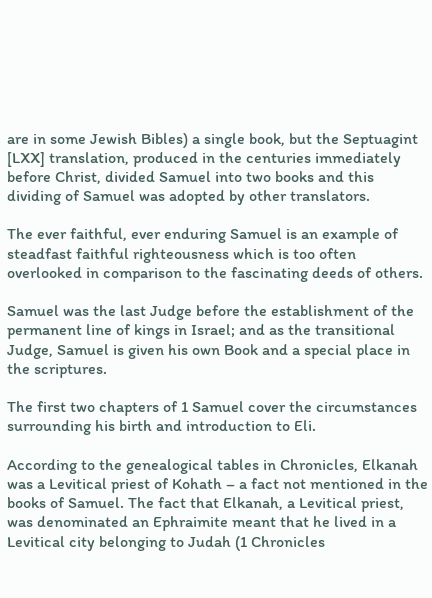are in some Jewish Bibles) a single book, but the Septuagint [LXX] translation, produced in the centuries immediately before Christ, divided Samuel into two books and this dividing of Samuel was adopted by other translators.

The ever faithful, ever enduring Samuel is an example of steadfast faithful righteousness which is too often overlooked in comparison to the fascinating deeds of others.

Samuel was the last Judge before the establishment of the permanent line of kings in Israel; and as the transitional Judge, Samuel is given his own Book and a special place in the scriptures.

The first two chapters of 1 Samuel cover the circumstances surrounding his birth and introduction to Eli.

According to the genealogical tables in Chronicles, Elkanah was a Levitical priest of Kohath – a fact not mentioned in the books of Samuel. The fact that Elkanah, a Levitical priest, was denominated an Ephraimite meant that he lived in a Levitical city belonging to Judah (1 Chronicles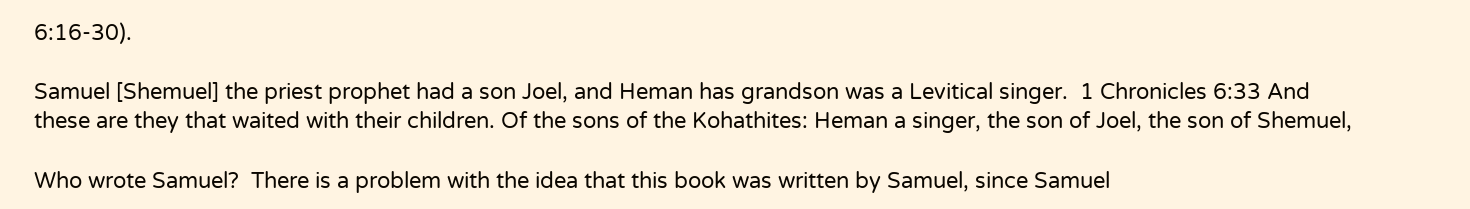6:16-30).

Samuel [Shemuel] the priest prophet had a son Joel, and Heman has grandson was a Levitical singer.  1 Chronicles 6:33 And these are they that waited with their children. Of the sons of the Kohathites: Heman a singer, the son of Joel, the son of Shemuel,

Who wrote Samuel?  There is a problem with the idea that this book was written by Samuel, since Samuel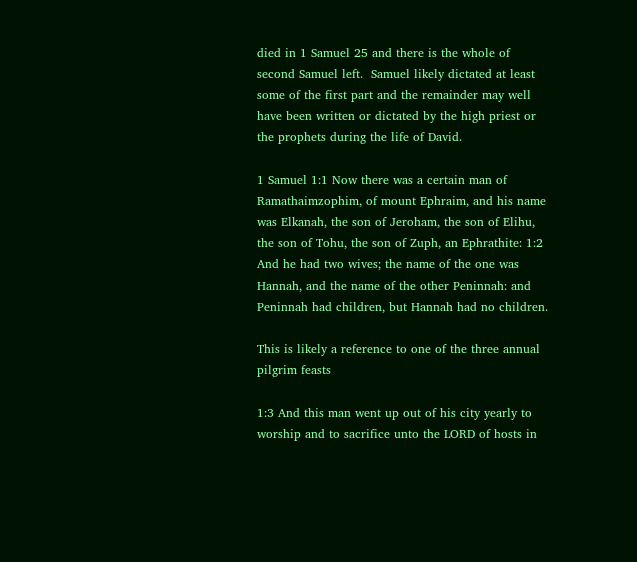died in 1 Samuel 25 and there is the whole of second Samuel left.  Samuel likely dictated at least some of the first part and the remainder may well have been written or dictated by the high priest or the prophets during the life of David.

1 Samuel 1:1 Now there was a certain man of Ramathaimzophim, of mount Ephraim, and his name was Elkanah, the son of Jeroham, the son of Elihu, the son of Tohu, the son of Zuph, an Ephrathite: 1:2 And he had two wives; the name of the one was Hannah, and the name of the other Peninnah: and Peninnah had children, but Hannah had no children.

This is likely a reference to one of the three annual pilgrim feasts

1:3 And this man went up out of his city yearly to worship and to sacrifice unto the LORD of hosts in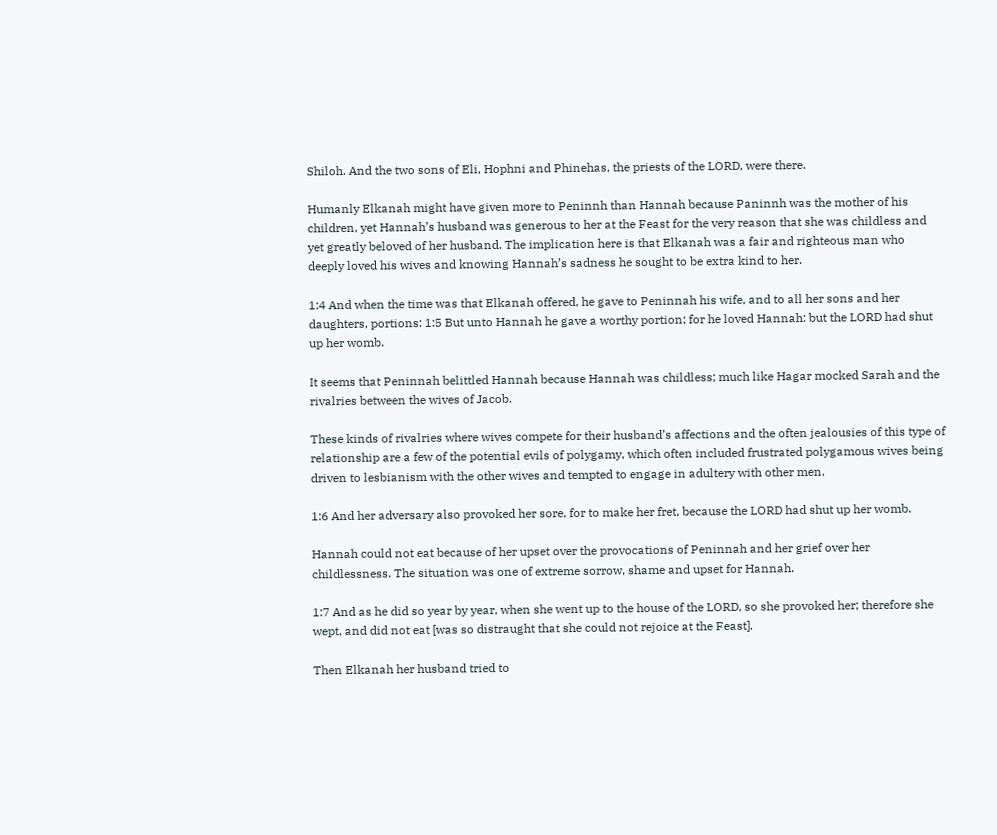Shiloh. And the two sons of Eli, Hophni and Phinehas, the priests of the LORD, were there.

Humanly Elkanah might have given more to Peninnh than Hannah because Paninnh was the mother of his children, yet Hannah’s husband was generous to her at the Feast for the very reason that she was childless and yet greatly beloved of her husband. The implication here is that Elkanah was a fair and righteous man who deeply loved his wives and knowing Hannah’s sadness he sought to be extra kind to her.

1:4 And when the time was that Elkanah offered, he gave to Peninnah his wife, and to all her sons and her daughters, portions: 1:5 But unto Hannah he gave a worthy portion; for he loved Hannah: but the LORD had shut up her womb.

It seems that Peninnah belittled Hannah because Hannah was childless; much like Hagar mocked Sarah and the rivalries between the wives of Jacob.

These kinds of rivalries where wives compete for their husband’s affections and the often jealousies of this type of relationship are a few of the potential evils of polygamy, which often included frustrated polygamous wives being driven to lesbianism with the other wives and tempted to engage in adultery with other men.

1:6 And her adversary also provoked her sore, for to make her fret, because the LORD had shut up her womb.

Hannah could not eat because of her upset over the provocations of Peninnah and her grief over her childlessness. The situation was one of extreme sorrow, shame and upset for Hannah.

1:7 And as he did so year by year, when she went up to the house of the LORD, so she provoked her; therefore she wept, and did not eat [was so distraught that she could not rejoice at the Feast].

Then Elkanah her husband tried to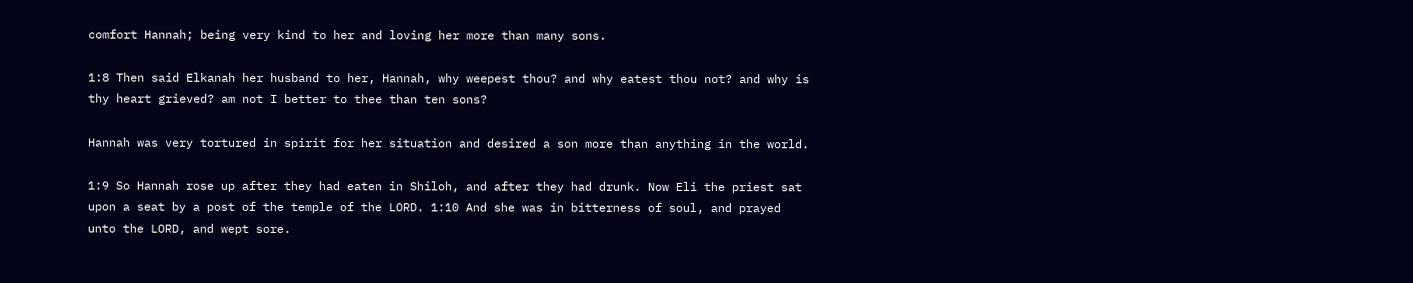comfort Hannah; being very kind to her and loving her more than many sons.

1:8 Then said Elkanah her husband to her, Hannah, why weepest thou? and why eatest thou not? and why is thy heart grieved? am not I better to thee than ten sons?

Hannah was very tortured in spirit for her situation and desired a son more than anything in the world.

1:9 So Hannah rose up after they had eaten in Shiloh, and after they had drunk. Now Eli the priest sat upon a seat by a post of the temple of the LORD. 1:10 And she was in bitterness of soul, and prayed unto the LORD, and wept sore.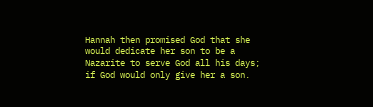Hannah then promised God that she would dedicate her son to be a Nazarite to serve God all his days; if God would only give her a son.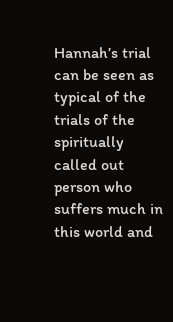Hannah’s trial can be seen as typical of the trials of the spiritually called out person who suffers much in this world and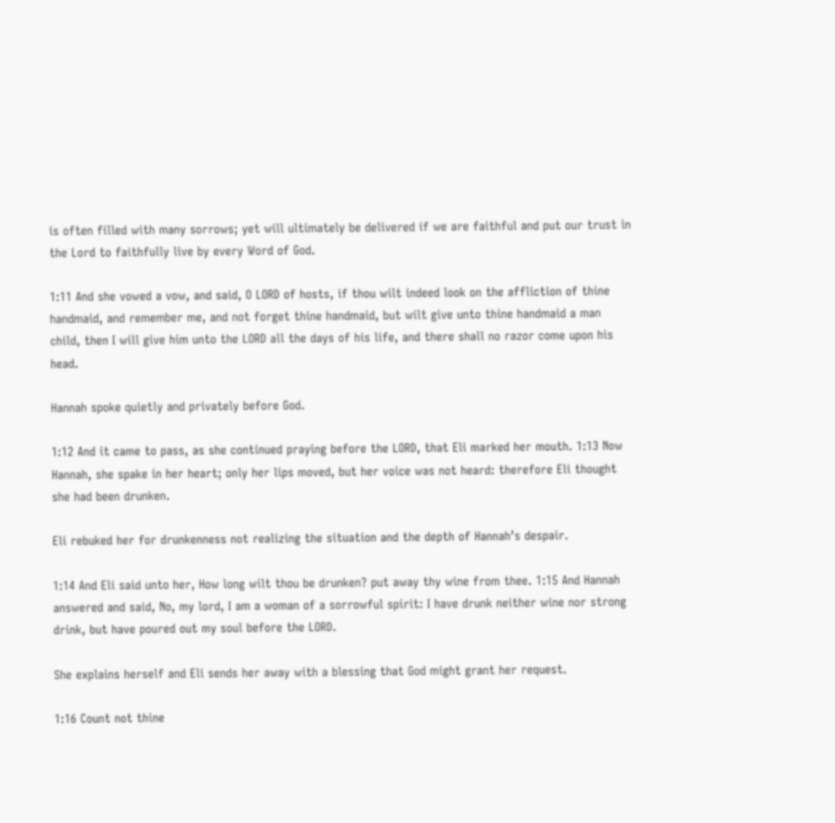is often filled with many sorrows; yet will ultimately be delivered if we are faithful and put our trust in the Lord to faithfully live by every Word of God.

1:11 And she vowed a vow, and said, O LORD of hosts, if thou wilt indeed look on the affliction of thine handmaid, and remember me, and not forget thine handmaid, but wilt give unto thine handmaid a man child, then I will give him unto the LORD all the days of his life, and there shall no razor come upon his head.

Hannah spoke quietly and privately before God.

1:12 And it came to pass, as she continued praying before the LORD, that Eli marked her mouth. 1:13 Now Hannah, she spake in her heart; only her lips moved, but her voice was not heard: therefore Eli thought she had been drunken.

Eli rebuked her for drunkenness not realizing the situation and the depth of Hannah’s despair.

1:14 And Eli said unto her, How long wilt thou be drunken? put away thy wine from thee. 1:15 And Hannah answered and said, No, my lord, I am a woman of a sorrowful spirit: I have drunk neither wine nor strong drink, but have poured out my soul before the LORD.

She explains herself and Eli sends her away with a blessing that God might grant her request.

1:16 Count not thine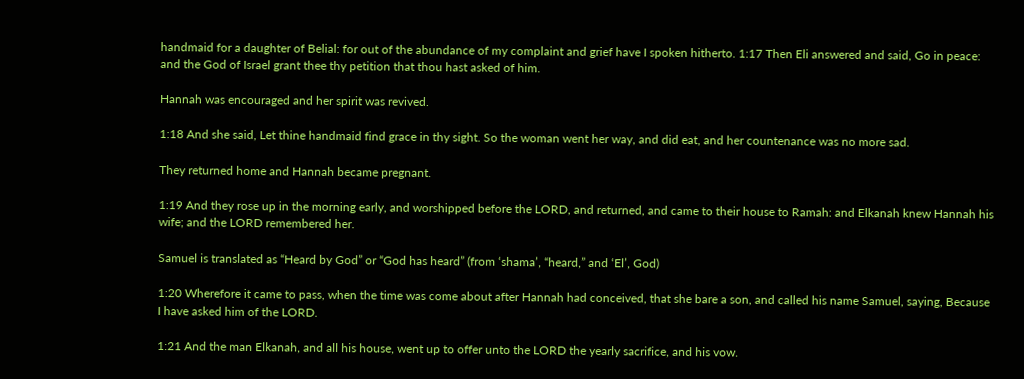handmaid for a daughter of Belial: for out of the abundance of my complaint and grief have I spoken hitherto. 1:17 Then Eli answered and said, Go in peace: and the God of Israel grant thee thy petition that thou hast asked of him.

Hannah was encouraged and her spirit was revived.

1:18 And she said, Let thine handmaid find grace in thy sight. So the woman went her way, and did eat, and her countenance was no more sad.

They returned home and Hannah became pregnant.

1:19 And they rose up in the morning early, and worshipped before the LORD, and returned, and came to their house to Ramah: and Elkanah knew Hannah his wife; and the LORD remembered her.

Samuel is translated as “Heard by God” or “God has heard” (from ‘shama’, “heard,” and ‘El’, God)

1:20 Wherefore it came to pass, when the time was come about after Hannah had conceived, that she bare a son, and called his name Samuel, saying, Because I have asked him of the LORD.

1:21 And the man Elkanah, and all his house, went up to offer unto the LORD the yearly sacrifice, and his vow.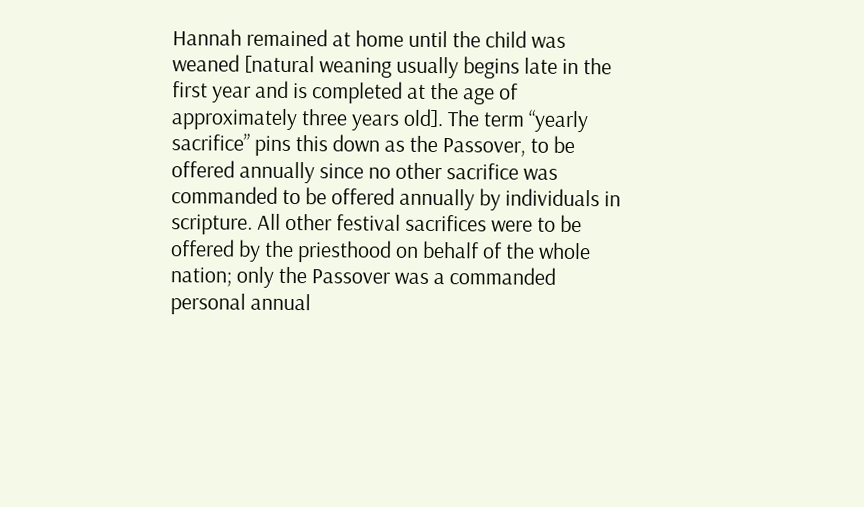Hannah remained at home until the child was weaned [natural weaning usually begins late in the first year and is completed at the age of approximately three years old]. The term “yearly sacrifice” pins this down as the Passover, to be offered annually since no other sacrifice was commanded to be offered annually by individuals in scripture. All other festival sacrifices were to be offered by the priesthood on behalf of the whole nation; only the Passover was a commanded personal annual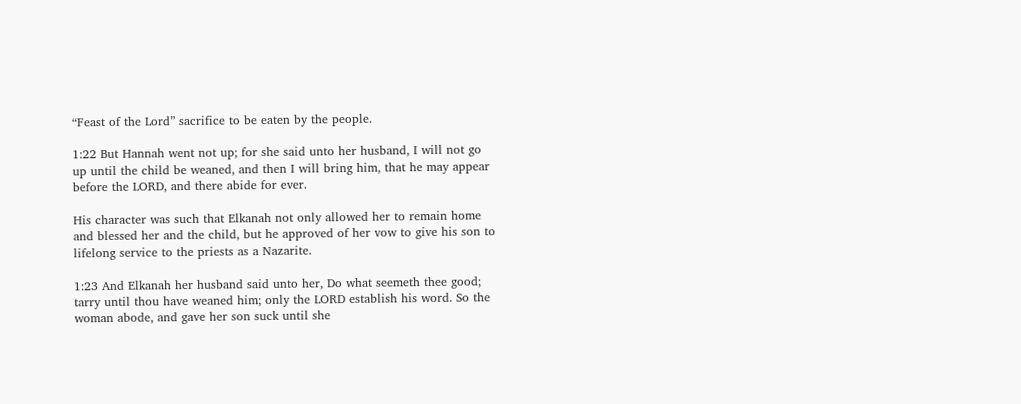“Feast of the Lord” sacrifice to be eaten by the people.

1:22 But Hannah went not up; for she said unto her husband, I will not go up until the child be weaned, and then I will bring him, that he may appear before the LORD, and there abide for ever.

His character was such that Elkanah not only allowed her to remain home and blessed her and the child, but he approved of her vow to give his son to lifelong service to the priests as a Nazarite.

1:23 And Elkanah her husband said unto her, Do what seemeth thee good; tarry until thou have weaned him; only the LORD establish his word. So the woman abode, and gave her son suck until she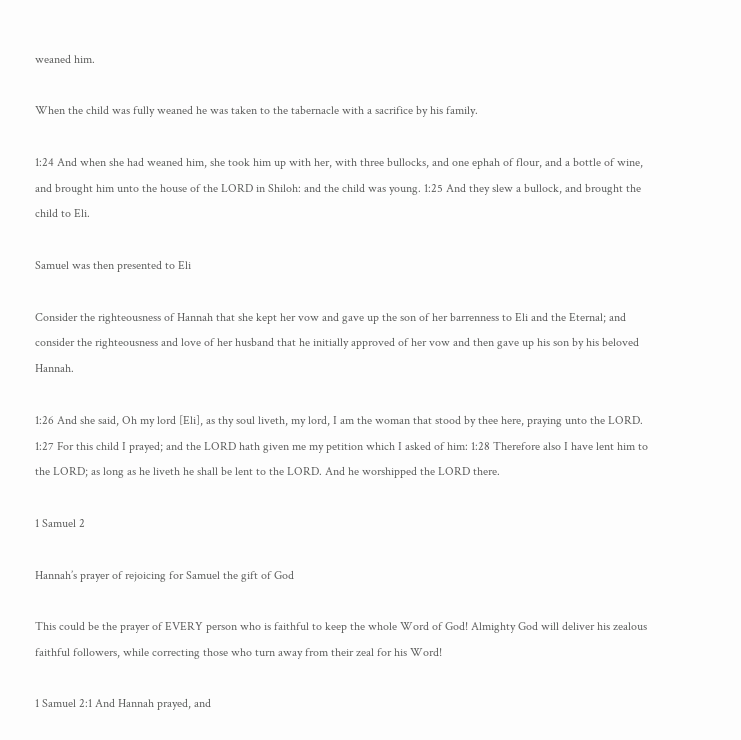weaned him.

When the child was fully weaned he was taken to the tabernacle with a sacrifice by his family.

1:24 And when she had weaned him, she took him up with her, with three bullocks, and one ephah of flour, and a bottle of wine, and brought him unto the house of the LORD in Shiloh: and the child was young. 1:25 And they slew a bullock, and brought the child to Eli.

Samuel was then presented to Eli

Consider the righteousness of Hannah that she kept her vow and gave up the son of her barrenness to Eli and the Eternal; and consider the righteousness and love of her husband that he initially approved of her vow and then gave up his son by his beloved Hannah.

1:26 And she said, Oh my lord [Eli], as thy soul liveth, my lord, I am the woman that stood by thee here, praying unto the LORD. 1:27 For this child I prayed; and the LORD hath given me my petition which I asked of him: 1:28 Therefore also I have lent him to the LORD; as long as he liveth he shall be lent to the LORD. And he worshipped the LORD there.

1 Samuel 2

Hannah’s prayer of rejoicing for Samuel the gift of God

This could be the prayer of EVERY person who is faithful to keep the whole Word of God! Almighty God will deliver his zealous faithful followers, while correcting those who turn away from their zeal for his Word!

1 Samuel 2:1 And Hannah prayed, and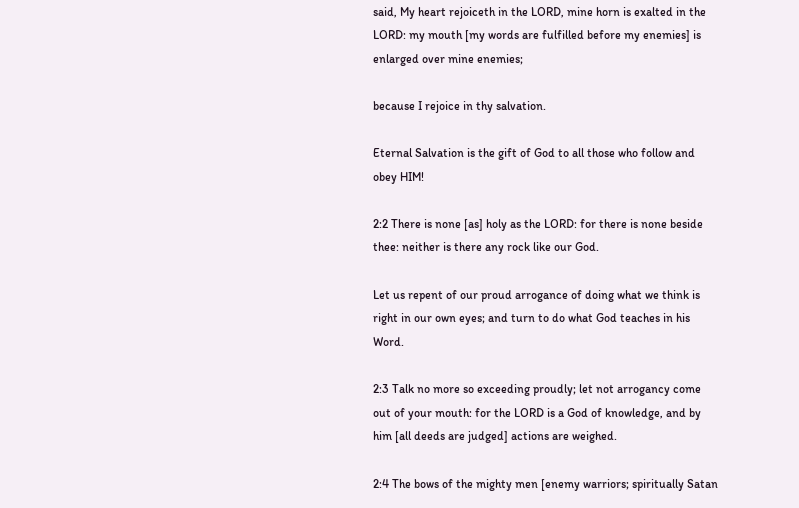said, My heart rejoiceth in the LORD, mine horn is exalted in the LORD: my mouth [my words are fulfilled before my enemies] is enlarged over mine enemies;

because I rejoice in thy salvation.

Eternal Salvation is the gift of God to all those who follow and obey HIM!

2:2 There is none [as] holy as the LORD: for there is none beside thee: neither is there any rock like our God.

Let us repent of our proud arrogance of doing what we think is right in our own eyes; and turn to do what God teaches in his Word.

2:3 Talk no more so exceeding proudly; let not arrogancy come out of your mouth: for the LORD is a God of knowledge, and by him [all deeds are judged] actions are weighed.

2:4 The bows of the mighty men [enemy warriors; spiritually Satan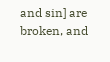and sin] are broken, and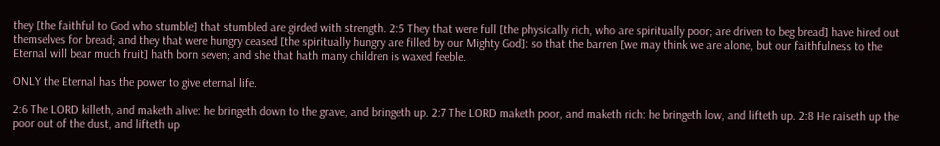they [the faithful to God who stumble] that stumbled are girded with strength. 2:5 They that were full [the physically rich, who are spiritually poor; are driven to beg bread] have hired out themselves for bread; and they that were hungry ceased [the spiritually hungry are filled by our Mighty God]: so that the barren [we may think we are alone, but our faithfulness to the Eternal will bear much fruit] hath born seven; and she that hath many children is waxed feeble.

ONLY the Eternal has the power to give eternal life.

2:6 The LORD killeth, and maketh alive: he bringeth down to the grave, and bringeth up. 2:7 The LORD maketh poor, and maketh rich: he bringeth low, and lifteth up. 2:8 He raiseth up the poor out of the dust, and lifteth up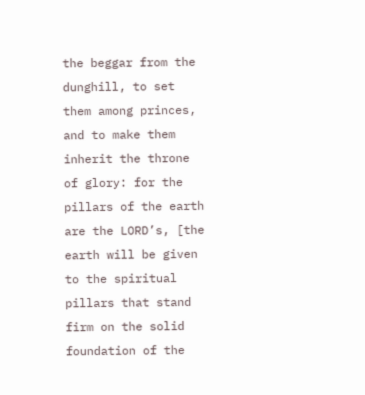the beggar from the dunghill, to set them among princes, and to make them inherit the throne of glory: for the pillars of the earth are the LORD’s, [the earth will be given to the spiritual pillars that stand firm on the solid foundation of the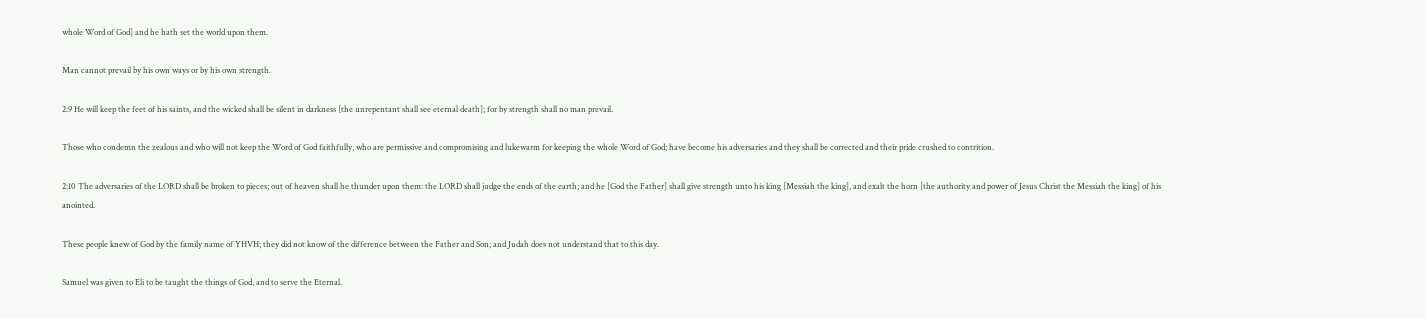whole Word of God] and he hath set the world upon them.

Man cannot prevail by his own ways or by his own strength.

2:9 He will keep the feet of his saints, and the wicked shall be silent in darkness [the unrepentant shall see eternal death]; for by strength shall no man prevail.

Those who condemn the zealous and who will not keep the Word of God faithfully, who are permissive and compromising and lukewarm for keeping the whole Word of God; have become his adversaries and they shall be corrected and their pride crushed to contrition.

2:10 The adversaries of the LORD shall be broken to pieces; out of heaven shall he thunder upon them: the LORD shall judge the ends of the earth; and he [God the Father] shall give strength unto his king [Messiah the king], and exalt the horn [the authority and power of Jesus Christ the Messiah the king] of his anointed.

These people knew of God by the family name of YHVH; they did not know of the difference between the Father and Son; and Judah does not understand that to this day.

Samuel was given to Eli to be taught the things of God, and to serve the Eternal.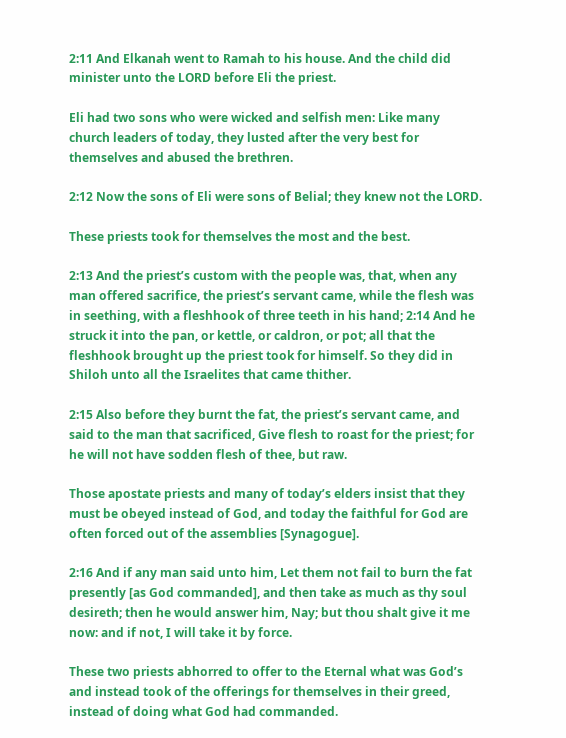2:11 And Elkanah went to Ramah to his house. And the child did minister unto the LORD before Eli the priest.

Eli had two sons who were wicked and selfish men: Like many church leaders of today, they lusted after the very best for themselves and abused the brethren.

2:12 Now the sons of Eli were sons of Belial; they knew not the LORD.

These priests took for themselves the most and the best.

2:13 And the priest’s custom with the people was, that, when any man offered sacrifice, the priest’s servant came, while the flesh was in seething, with a fleshhook of three teeth in his hand; 2:14 And he struck it into the pan, or kettle, or caldron, or pot; all that the fleshhook brought up the priest took for himself. So they did in Shiloh unto all the Israelites that came thither.

2:15 Also before they burnt the fat, the priest’s servant came, and said to the man that sacrificed, Give flesh to roast for the priest; for he will not have sodden flesh of thee, but raw.

Those apostate priests and many of today’s elders insist that they must be obeyed instead of God, and today the faithful for God are often forced out of the assemblies [Synagogue].

2:16 And if any man said unto him, Let them not fail to burn the fat presently [as God commanded], and then take as much as thy soul desireth; then he would answer him, Nay; but thou shalt give it me now: and if not, I will take it by force.

These two priests abhorred to offer to the Eternal what was God’s and instead took of the offerings for themselves in their greed, instead of doing what God had commanded.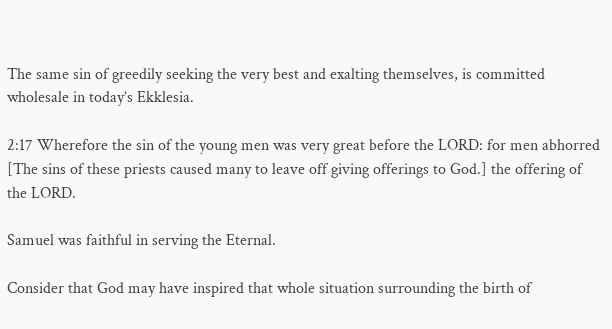The same sin of greedily seeking the very best and exalting themselves, is committed wholesale in today’s Ekklesia.

2:17 Wherefore the sin of the young men was very great before the LORD: for men abhorred [The sins of these priests caused many to leave off giving offerings to God.] the offering of the LORD.

Samuel was faithful in serving the Eternal.

Consider that God may have inspired that whole situation surrounding the birth of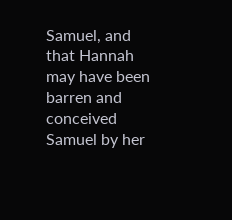Samuel, and that Hannah may have been barren and conceived Samuel by her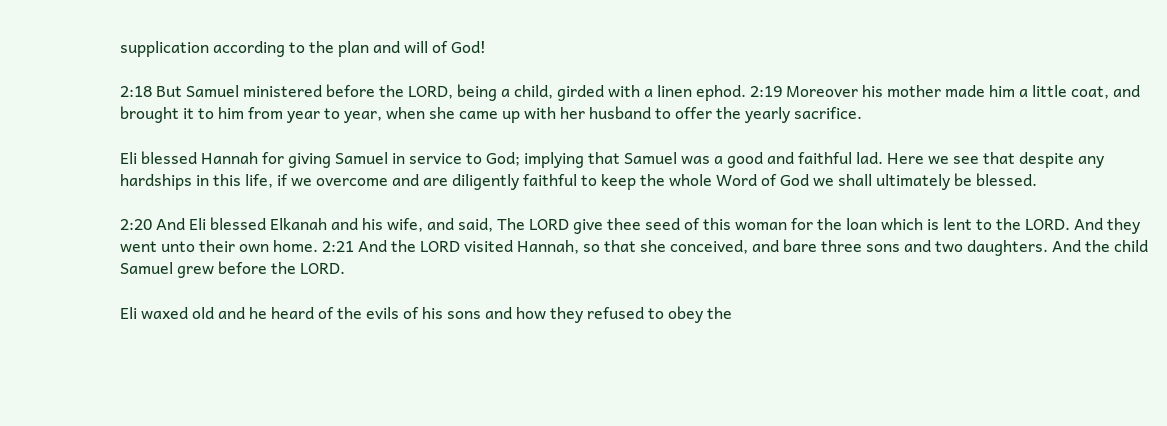supplication according to the plan and will of God!

2:18 But Samuel ministered before the LORD, being a child, girded with a linen ephod. 2:19 Moreover his mother made him a little coat, and brought it to him from year to year, when she came up with her husband to offer the yearly sacrifice.

Eli blessed Hannah for giving Samuel in service to God; implying that Samuel was a good and faithful lad. Here we see that despite any hardships in this life, if we overcome and are diligently faithful to keep the whole Word of God we shall ultimately be blessed.

2:20 And Eli blessed Elkanah and his wife, and said, The LORD give thee seed of this woman for the loan which is lent to the LORD. And they went unto their own home. 2:21 And the LORD visited Hannah, so that she conceived, and bare three sons and two daughters. And the child Samuel grew before the LORD.

Eli waxed old and he heard of the evils of his sons and how they refused to obey the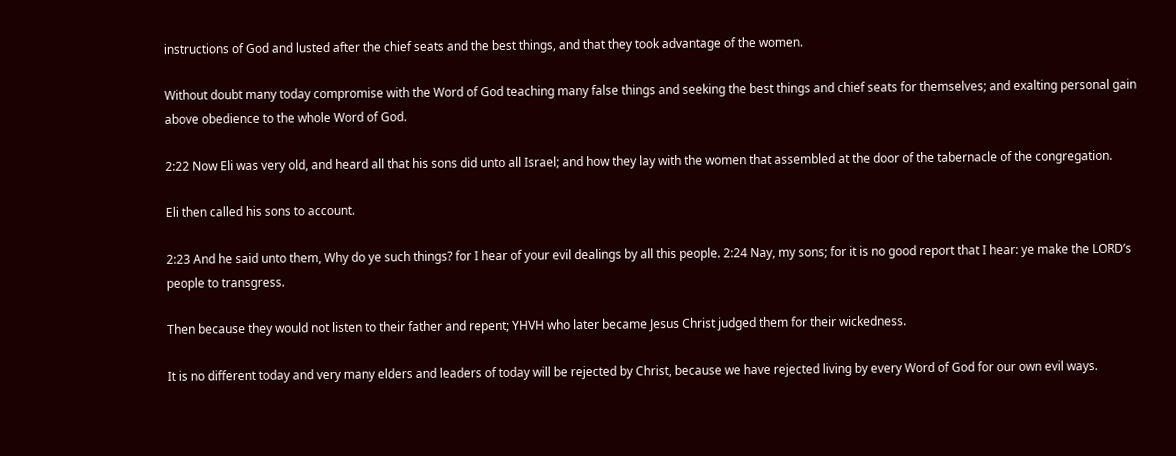instructions of God and lusted after the chief seats and the best things, and that they took advantage of the women.

Without doubt many today compromise with the Word of God teaching many false things and seeking the best things and chief seats for themselves; and exalting personal gain above obedience to the whole Word of God.

2:22 Now Eli was very old, and heard all that his sons did unto all Israel; and how they lay with the women that assembled at the door of the tabernacle of the congregation.

Eli then called his sons to account.

2:23 And he said unto them, Why do ye such things? for I hear of your evil dealings by all this people. 2:24 Nay, my sons; for it is no good report that I hear: ye make the LORD’s people to transgress.

Then because they would not listen to their father and repent; YHVH who later became Jesus Christ judged them for their wickedness.

It is no different today and very many elders and leaders of today will be rejected by Christ, because we have rejected living by every Word of God for our own evil ways.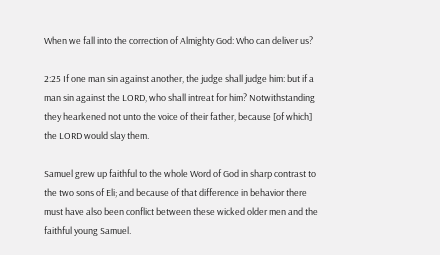When we fall into the correction of Almighty God: Who can deliver us?

2:25 If one man sin against another, the judge shall judge him: but if a man sin against the LORD, who shall intreat for him? Notwithstanding they hearkened not unto the voice of their father, because [of which] the LORD would slay them.

Samuel grew up faithful to the whole Word of God in sharp contrast to the two sons of Eli; and because of that difference in behavior there must have also been conflict between these wicked older men and the faithful young Samuel.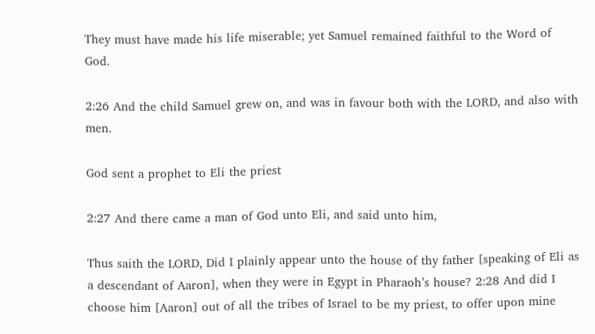They must have made his life miserable; yet Samuel remained faithful to the Word of God.

2:26 And the child Samuel grew on, and was in favour both with the LORD, and also with men.

God sent a prophet to Eli the priest

2:27 And there came a man of God unto Eli, and said unto him,

Thus saith the LORD, Did I plainly appear unto the house of thy father [speaking of Eli as a descendant of Aaron], when they were in Egypt in Pharaoh’s house? 2:28 And did I choose him [Aaron] out of all the tribes of Israel to be my priest, to offer upon mine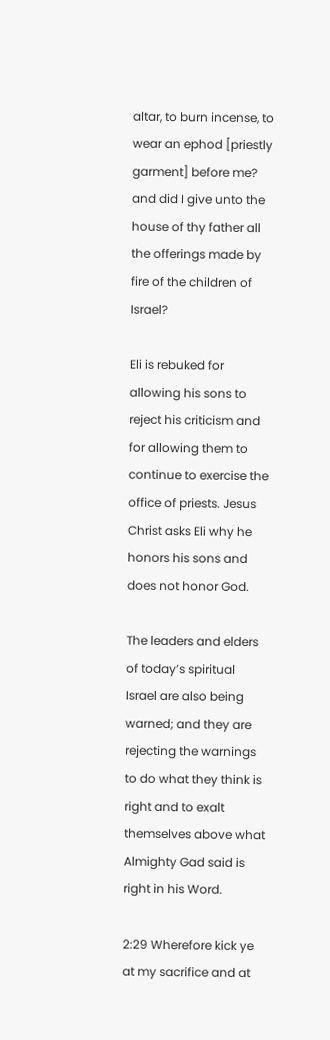altar, to burn incense, to wear an ephod [priestly garment] before me? and did I give unto the house of thy father all the offerings made by fire of the children of Israel?

Eli is rebuked for allowing his sons to reject his criticism and for allowing them to continue to exercise the office of priests. Jesus Christ asks Eli why he honors his sons and does not honor God.

The leaders and elders of today’s spiritual Israel are also being warned; and they are rejecting the warnings to do what they think is right and to exalt themselves above what Almighty Gad said is right in his Word.

2:29 Wherefore kick ye at my sacrifice and at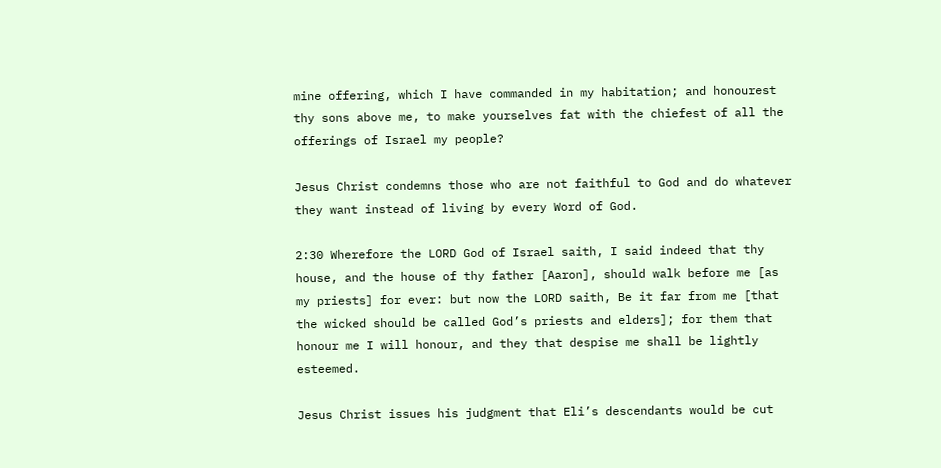mine offering, which I have commanded in my habitation; and honourest thy sons above me, to make yourselves fat with the chiefest of all the offerings of Israel my people?

Jesus Christ condemns those who are not faithful to God and do whatever they want instead of living by every Word of God.

2:30 Wherefore the LORD God of Israel saith, I said indeed that thy house, and the house of thy father [Aaron], should walk before me [as my priests] for ever: but now the LORD saith, Be it far from me [that the wicked should be called God’s priests and elders]; for them that honour me I will honour, and they that despise me shall be lightly esteemed.

Jesus Christ issues his judgment that Eli’s descendants would be cut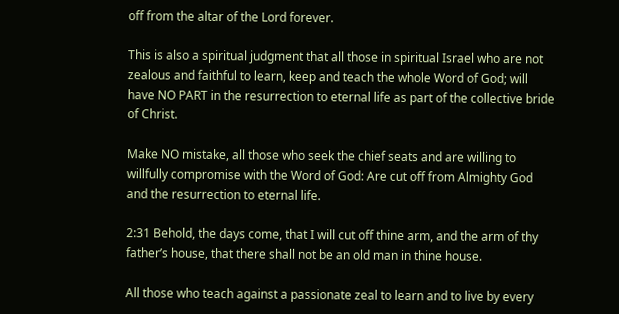off from the altar of the Lord forever.

This is also a spiritual judgment that all those in spiritual Israel who are not zealous and faithful to learn, keep and teach the whole Word of God; will have NO PART in the resurrection to eternal life as part of the collective bride of Christ.

Make NO mistake, all those who seek the chief seats and are willing to willfully compromise with the Word of God: Are cut off from Almighty God and the resurrection to eternal life.

2:31 Behold, the days come, that I will cut off thine arm, and the arm of thy father’s house, that there shall not be an old man in thine house.

All those who teach against a passionate zeal to learn and to live by every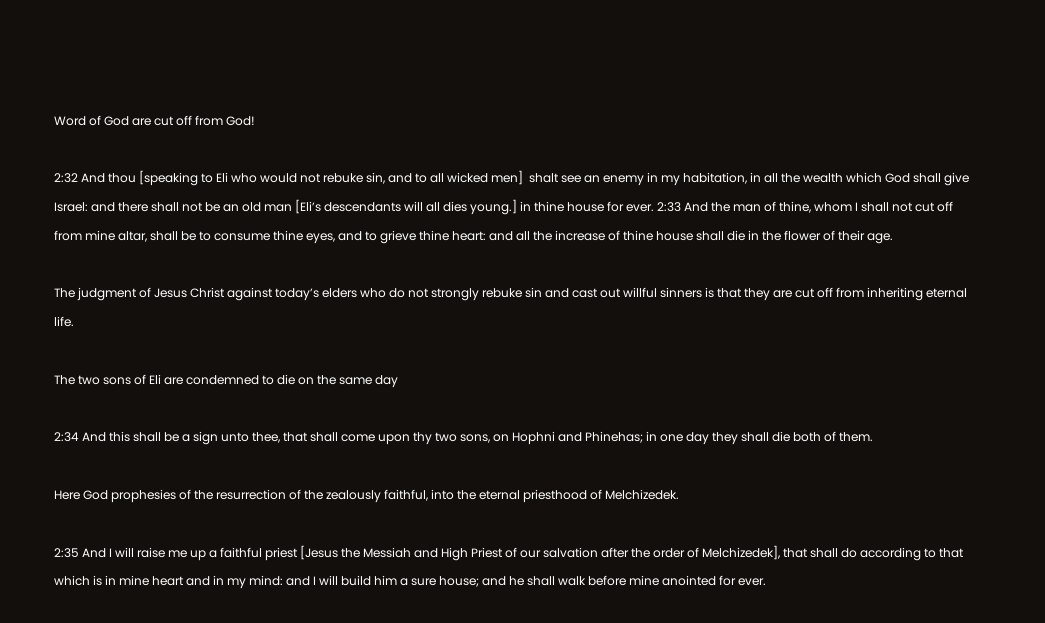Word of God are cut off from God!

2:32 And thou [speaking to Eli who would not rebuke sin, and to all wicked men]  shalt see an enemy in my habitation, in all the wealth which God shall give Israel: and there shall not be an old man [Eli’s descendants will all dies young.] in thine house for ever. 2:33 And the man of thine, whom I shall not cut off from mine altar, shall be to consume thine eyes, and to grieve thine heart: and all the increase of thine house shall die in the flower of their age.

The judgment of Jesus Christ against today’s elders who do not strongly rebuke sin and cast out willful sinners is that they are cut off from inheriting eternal life.

The two sons of Eli are condemned to die on the same day

2:34 And this shall be a sign unto thee, that shall come upon thy two sons, on Hophni and Phinehas; in one day they shall die both of them.

Here God prophesies of the resurrection of the zealously faithful, into the eternal priesthood of Melchizedek.

2:35 And I will raise me up a faithful priest [Jesus the Messiah and High Priest of our salvation after the order of Melchizedek], that shall do according to that which is in mine heart and in my mind: and I will build him a sure house; and he shall walk before mine anointed for ever.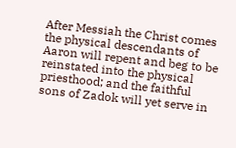After Messiah the Christ comes the physical descendants of Aaron will repent and beg to be reinstated into the physical priesthood; and the faithful sons of Zadok will yet serve in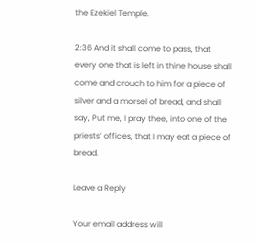the Ezekiel Temple.

2:36 And it shall come to pass, that every one that is left in thine house shall come and crouch to him for a piece of silver and a morsel of bread, and shall say, Put me, I pray thee, into one of the priests’ offices, that I may eat a piece of bread.

Leave a Reply

Your email address will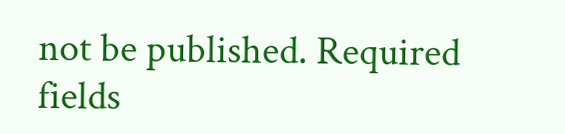not be published. Required fields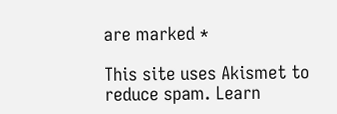are marked *

This site uses Akismet to reduce spam. Learn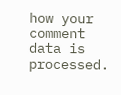how your comment data is processed.